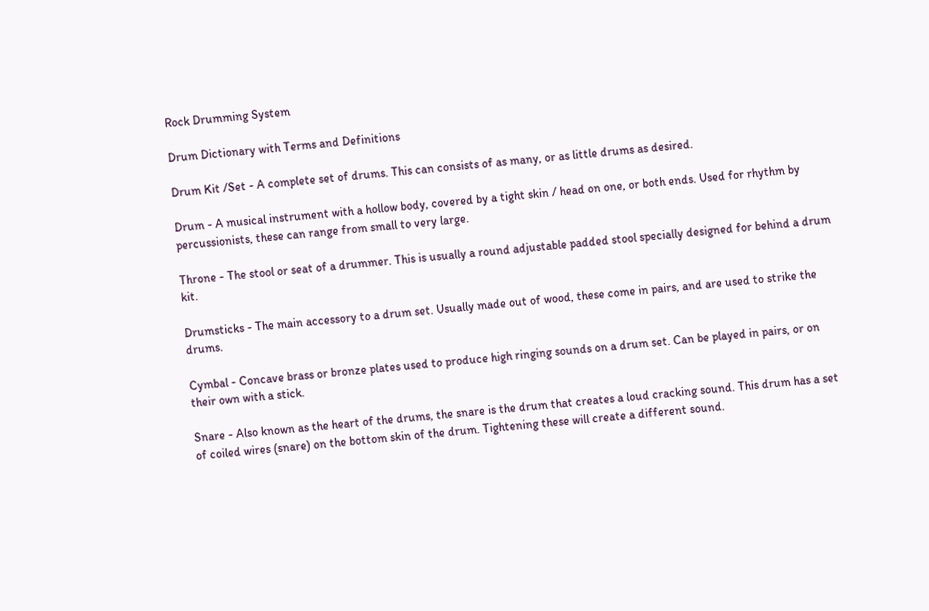Rock Drumming System

Drum Dictionary with Terms and Definitions

Drum Kit /Set - A complete set of drums. This can consists of as many, or as little drums as desired.

Drum - A musical instrument with a hollow body, covered by a tight skin / head on one, or both ends. Used for rhythm by percussionists, these can range from small to very large.

Throne - The stool or seat of a drummer. This is usually a round adjustable padded stool specially designed for behind a drum kit.

Drumsticks - The main accessory to a drum set. Usually made out of wood, these come in pairs, and are used to strike the drums.

Cymbal - Concave brass or bronze plates used to produce high ringing sounds on a drum set. Can be played in pairs, or on their own with a stick.

Snare - Also known as the heart of the drums, the snare is the drum that creates a loud cracking sound. This drum has a set of coiled wires (snare) on the bottom skin of the drum. Tightening these will create a different sound.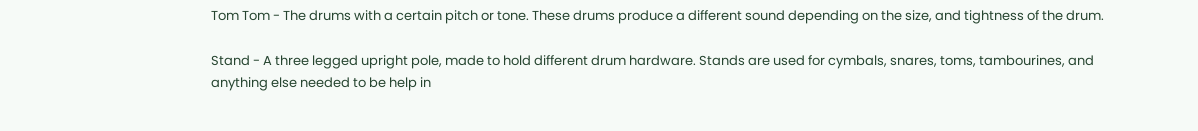Tom Tom - The drums with a certain pitch or tone. These drums produce a different sound depending on the size, and tightness of the drum.

Stand - A three legged upright pole, made to hold different drum hardware. Stands are used for cymbals, snares, toms, tambourines, and anything else needed to be help in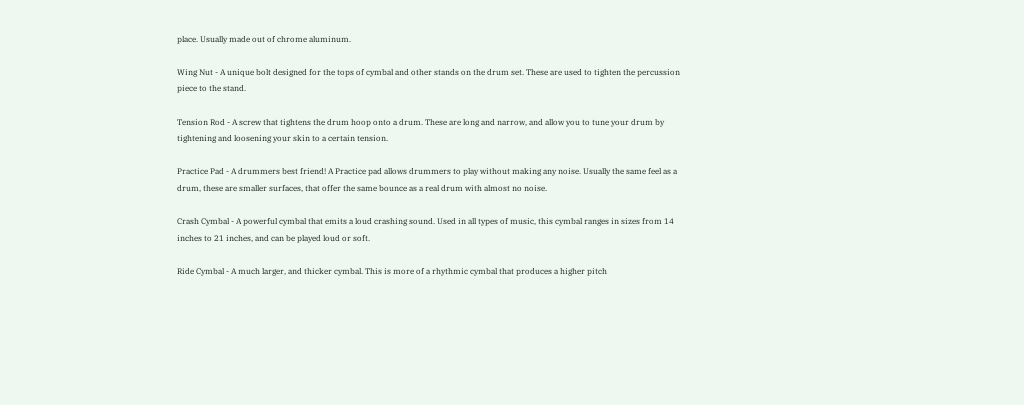place. Usually made out of chrome aluminum.

Wing Nut - A unique bolt designed for the tops of cymbal and other stands on the drum set. These are used to tighten the percussion piece to the stand.

Tension Rod - A screw that tightens the drum hoop onto a drum. These are long and narrow, and allow you to tune your drum by tightening and loosening your skin to a certain tension.

Practice Pad - A drummers best friend! A Practice pad allows drummers to play without making any noise. Usually the same feel as a drum, these are smaller surfaces, that offer the same bounce as a real drum with almost no noise.

Crash Cymbal - A powerful cymbal that emits a loud crashing sound. Used in all types of music, this cymbal ranges in sizes from 14 inches to 21 inches, and can be played loud or soft.

Ride Cymbal - A much larger, and thicker cymbal. This is more of a rhythmic cymbal that produces a higher pitch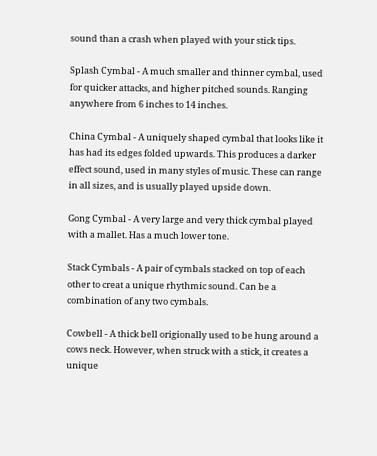sound than a crash when played with your stick tips.

Splash Cymbal - A much smaller and thinner cymbal, used for quicker attacks, and higher pitched sounds. Ranging anywhere from 6 inches to 14 inches.

China Cymbal - A uniquely shaped cymbal that looks like it has had its edges folded upwards. This produces a darker effect sound, used in many styles of music. These can range in all sizes, and is usually played upside down.

Gong Cymbal - A very large and very thick cymbal played with a mallet. Has a much lower tone.

Stack Cymbals - A pair of cymbals stacked on top of each other to creat a unique rhythmic sound. Can be a combination of any two cymbals.

Cowbell - A thick bell origionally used to be hung around a cows neck. However, when struck with a stick, it creates a unique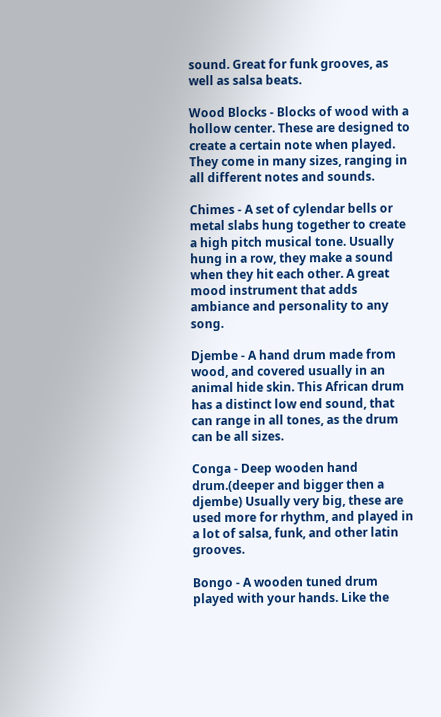sound. Great for funk grooves, as well as salsa beats.

Wood Blocks - Blocks of wood with a hollow center. These are designed to create a certain note when played. They come in many sizes, ranging in all different notes and sounds.

Chimes - A set of cylendar bells or metal slabs hung together to create a high pitch musical tone. Usually hung in a row, they make a sound when they hit each other. A great mood instrument that adds ambiance and personality to any song.

Djembe - A hand drum made from wood, and covered usually in an animal hide skin. This African drum has a distinct low end sound, that can range in all tones, as the drum can be all sizes.

Conga - Deep wooden hand drum.(deeper and bigger then a djembe) Usually very big, these are used more for rhythm, and played in a lot of salsa, funk, and other latin grooves.

Bongo - A wooden tuned drum played with your hands. Like the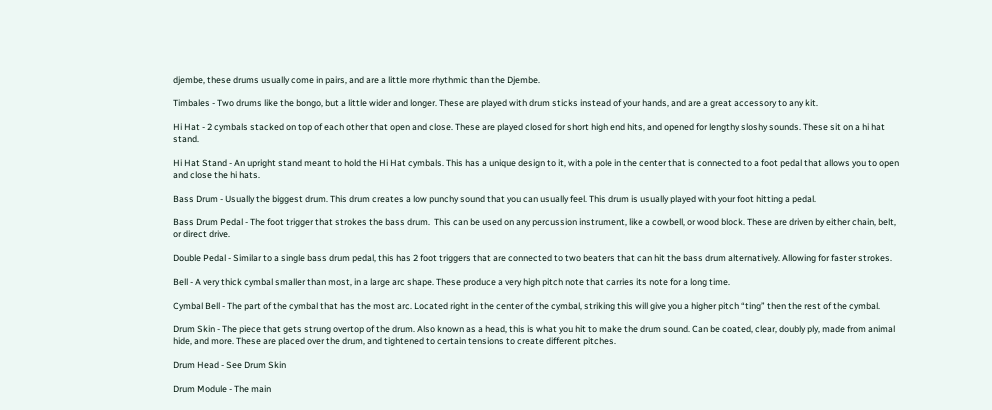djembe, these drums usually come in pairs, and are a little more rhythmic than the Djembe.

Timbales - Two drums like the bongo, but a little wider and longer. These are played with drum sticks instead of your hands, and are a great accessory to any kit.

Hi Hat - 2 cymbals stacked on top of each other that open and close. These are played closed for short high end hits, and opened for lengthy sloshy sounds. These sit on a hi hat stand.

Hi Hat Stand - An upright stand meant to hold the Hi Hat cymbals. This has a unique design to it, with a pole in the center that is connected to a foot pedal that allows you to open and close the hi hats.

Bass Drum - Usually the biggest drum. This drum creates a low punchy sound that you can usually feel. This drum is usually played with your foot hitting a pedal.

Bass Drum Pedal - The foot trigger that strokes the bass drum.  This can be used on any percussion instrument, like a cowbell, or wood block. These are driven by either chain, belt, or direct drive.

Double Pedal - Similar to a single bass drum pedal, this has 2 foot triggers that are connected to two beaters that can hit the bass drum alternatively. Allowing for faster strokes.

Bell - A very thick cymbal smaller than most, in a large arc shape. These produce a very high pitch note that carries its note for a long time.

Cymbal Bell - The part of the cymbal that has the most arc. Located right in the center of the cymbal, striking this will give you a higher pitch “ting” then the rest of the cymbal.

Drum Skin - The piece that gets strung overtop of the drum. Also known as a head, this is what you hit to make the drum sound. Can be coated, clear, doubly ply, made from animal hide, and more. These are placed over the drum, and tightened to certain tensions to create different pitches.

Drum Head - See Drum Skin

Drum Module - The main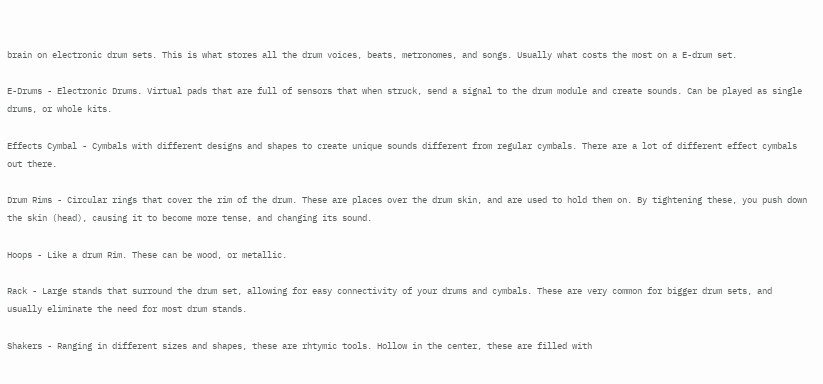brain on electronic drum sets. This is what stores all the drum voices, beats, metronomes, and songs. Usually what costs the most on a E-drum set.

E-Drums - Electronic Drums. Virtual pads that are full of sensors that when struck, send a signal to the drum module and create sounds. Can be played as single drums, or whole kits.

Effects Cymbal - Cymbals with different designs and shapes to create unique sounds different from regular cymbals. There are a lot of different effect cymbals out there.

Drum Rims - Circular rings that cover the rim of the drum. These are places over the drum skin, and are used to hold them on. By tightening these, you push down the skin (head), causing it to become more tense, and changing its sound.

Hoops - Like a drum Rim. These can be wood, or metallic.

Rack - Large stands that surround the drum set, allowing for easy connectivity of your drums and cymbals. These are very common for bigger drum sets, and usually eliminate the need for most drum stands.

Shakers - Ranging in different sizes and shapes, these are rhtymic tools. Hollow in the center, these are filled with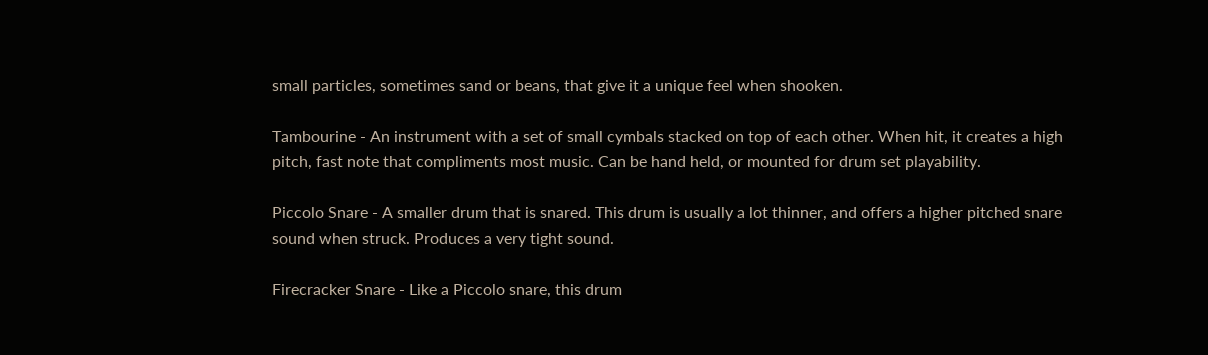small particles, sometimes sand or beans, that give it a unique feel when shooken.

Tambourine - An instrument with a set of small cymbals stacked on top of each other. When hit, it creates a high pitch, fast note that compliments most music. Can be hand held, or mounted for drum set playability.

Piccolo Snare - A smaller drum that is snared. This drum is usually a lot thinner, and offers a higher pitched snare sound when struck. Produces a very tight sound.

Firecracker Snare - Like a Piccolo snare, this drum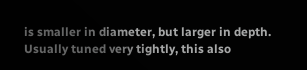is smaller in diameter, but larger in depth. Usually tuned very tightly, this also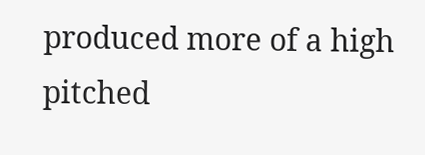produced more of a high pitched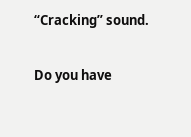“Cracking” sound.

Do you have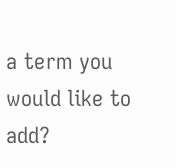a term you would like to add?